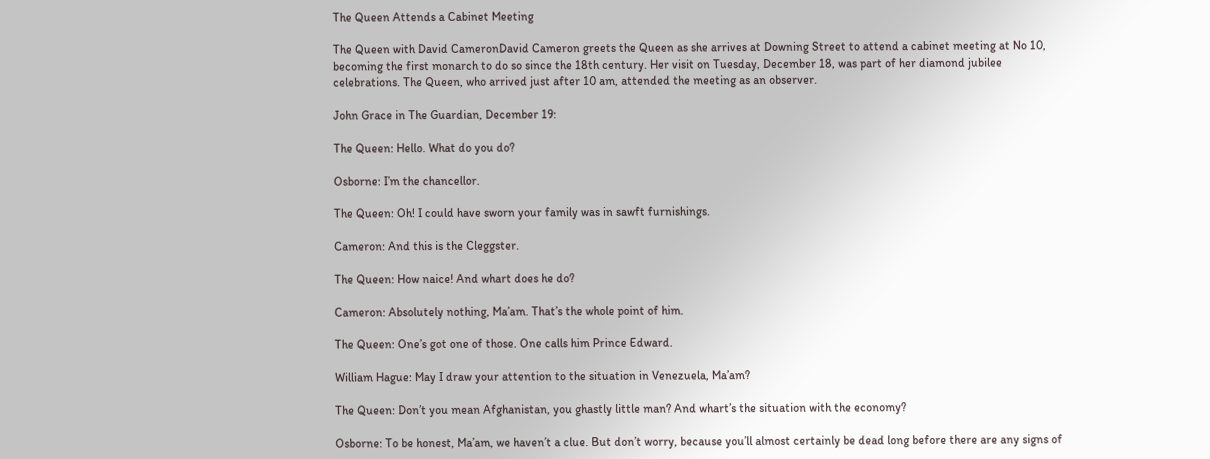The Queen Attends a Cabinet Meeting

The Queen with David CameronDavid Cameron greets the Queen as she arrives at Downing Street to attend a cabinet meeting at No 10, becoming the first monarch to do so since the 18th century. Her visit on Tuesday, December 18, was part of her diamond jubilee celebrations. The Queen, who arrived just after 10 am, attended the meeting as an observer.

John Grace in The Guardian, December 19:

The Queen: Hello. What do you do?

Osborne: I’m the chancellor.

The Queen: Oh! I could have sworn your family was in sawft furnishings.

Cameron: And this is the Cleggster.

The Queen: How naice! And whart does he do?

Cameron: Absolutely nothing, Ma’am. That’s the whole point of him.

The Queen: One’s got one of those. One calls him Prince Edward.

William Hague: May I draw your attention to the situation in Venezuela, Ma’am?

The Queen: Don’t you mean Afghanistan, you ghastly little man? And whart’s the situation with the economy?

Osborne: To be honest, Ma’am, we haven’t a clue. But don’t worry, because you’ll almost certainly be dead long before there are any signs of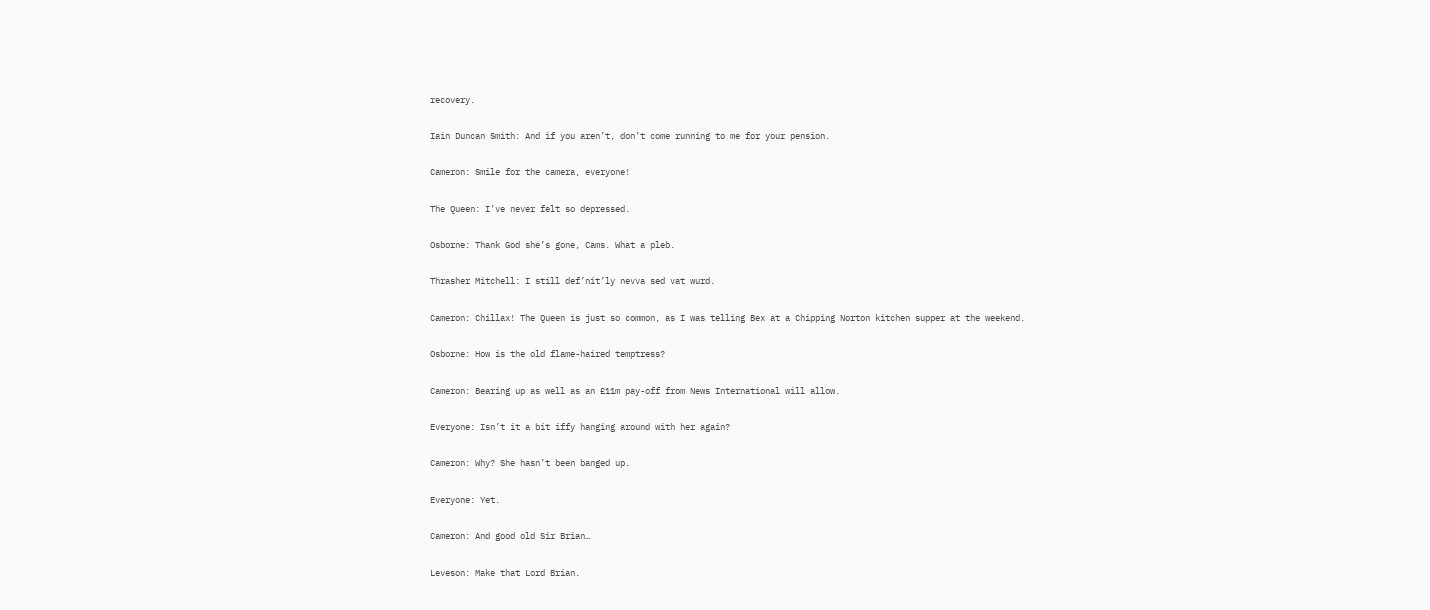recovery.

Iain Duncan Smith: And if you aren’t, don’t come running to me for your pension.

Cameron: Smile for the camera, everyone!

The Queen: I’ve never felt so depressed.

Osborne: Thank God she’s gone, Cams. What a pleb.

Thrasher Mitchell: I still def’nit’ly nevva sed vat wurd.

Cameron: Chillax! The Queen is just so common, as I was telling Bex at a Chipping Norton kitchen supper at the weekend.

Osborne: How is the old flame-haired temptress?

Cameron: Bearing up as well as an £11m pay-off from News International will allow.

Everyone: Isn’t it a bit iffy hanging around with her again?

Cameron: Why? She hasn’t been banged up.

Everyone: Yet.

Cameron: And good old Sir Brian…

Leveson: Make that Lord Brian.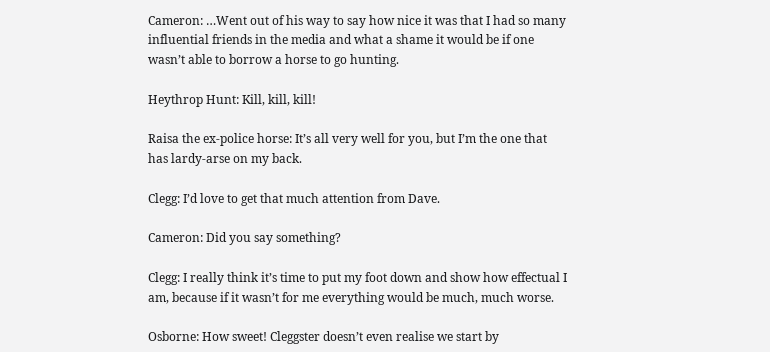Cameron: …Went out of his way to say how nice it was that I had so many influential friends in the media and what a shame it would be if one wasn’t able to borrow a horse to go hunting.

Heythrop Hunt: Kill, kill, kill!

Raisa the ex-police horse: It’s all very well for you, but I’m the one that has lardy-arse on my back.

Clegg: I’d love to get that much attention from Dave.

Cameron: Did you say something?

Clegg: I really think it’s time to put my foot down and show how effectual I am, because if it wasn’t for me everything would be much, much worse.

Osborne: How sweet! Cleggster doesn’t even realise we start by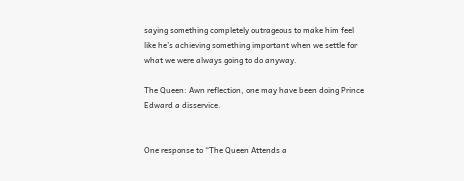saying something completely outrageous to make him feel like he’s achieving something important when we settle for what we were always going to do anyway.

The Queen: Awn reflection, one may have been doing Prince Edward a disservice.


One response to “The Queen Attends a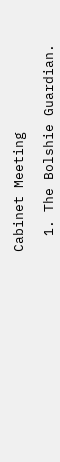Cabinet Meeting

  1. The Bolshie Guardian.